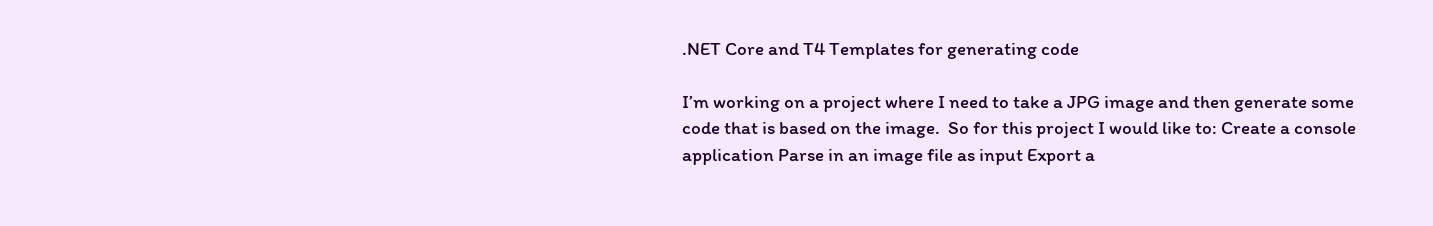.NET Core and T4 Templates for generating code

I’m working on a project where I need to take a JPG image and then generate some code that is based on the image.  So for this project I would like to: Create a console application Parse in an image file as input Export a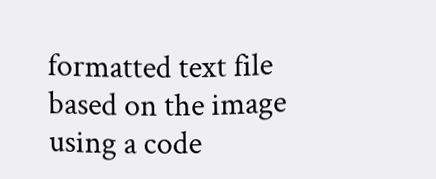formatted text file based on the image using a code